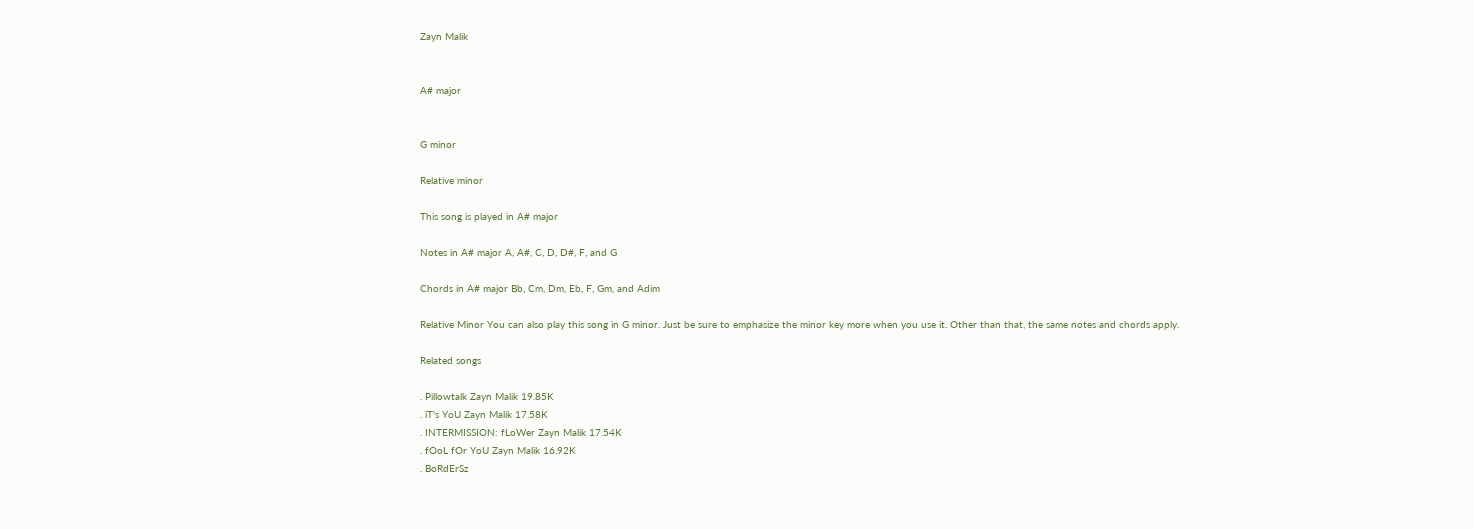Zayn Malik


A# major


G minor

Relative minor

This song is played in A# major

Notes in A# major A, A#, C, D, D#, F, and G

Chords in A# major Bb, Cm, Dm, Eb, F, Gm, and Adim

Relative Minor You can also play this song in G minor. Just be sure to emphasize the minor key more when you use it. Other than that, the same notes and chords apply.

Related songs

. Pillowtalk Zayn Malik 19.85K
. iT's YoU Zayn Malik 17.58K
. INTERMISSION: fLoWer Zayn Malik 17.54K
. fOoL fOr YoU Zayn Malik 16.92K
. BoRdErSz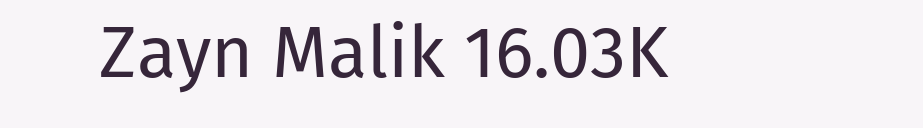Zayn Malik 16.03K